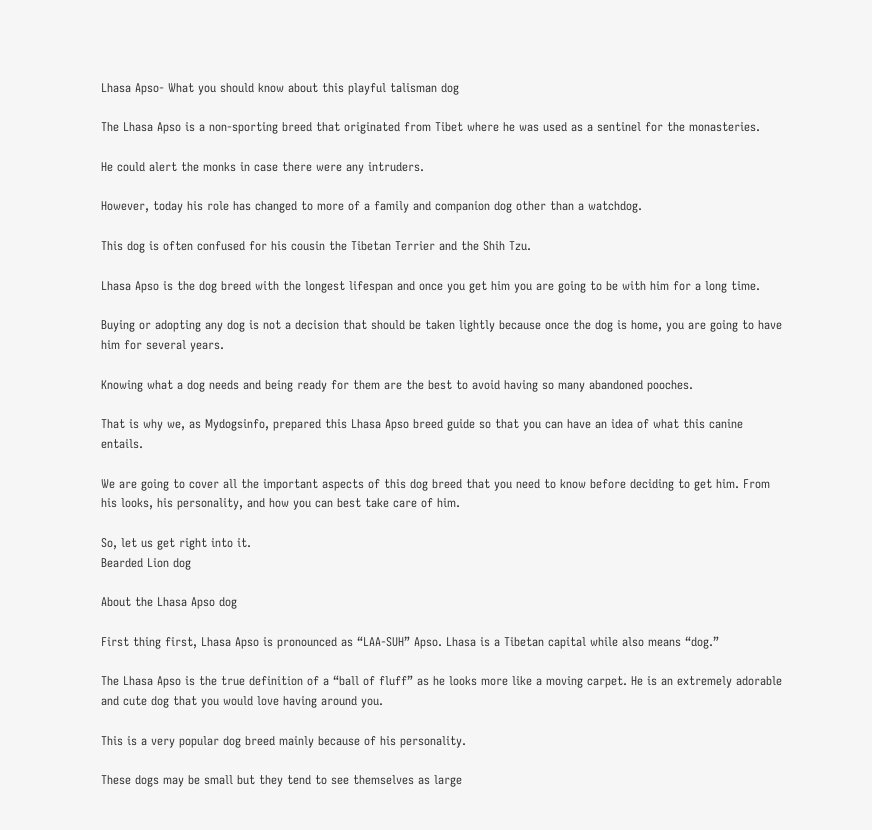Lhasa Apso- What you should know about this playful talisman dog

The Lhasa Apso is a non-sporting breed that originated from Tibet where he was used as a sentinel for the monasteries.

He could alert the monks in case there were any intruders.

However, today his role has changed to more of a family and companion dog other than a watchdog.

This dog is often confused for his cousin the Tibetan Terrier and the Shih Tzu.

Lhasa Apso is the dog breed with the longest lifespan and once you get him you are going to be with him for a long time.

Buying or adopting any dog is not a decision that should be taken lightly because once the dog is home, you are going to have him for several years.

Knowing what a dog needs and being ready for them are the best to avoid having so many abandoned pooches.

That is why we, as Mydogsinfo, prepared this Lhasa Apso breed guide so that you can have an idea of what this canine entails.

We are going to cover all the important aspects of this dog breed that you need to know before deciding to get him. From his looks, his personality, and how you can best take care of him.

So, let us get right into it.
Bearded Lion dog

About the Lhasa Apso dog

First thing first, Lhasa Apso is pronounced as “LAA-SUH” Apso. Lhasa is a Tibetan capital while also means “dog.”

The Lhasa Apso is the true definition of a “ball of fluff” as he looks more like a moving carpet. He is an extremely adorable and cute dog that you would love having around you.

This is a very popular dog breed mainly because of his personality.

These dogs may be small but they tend to see themselves as large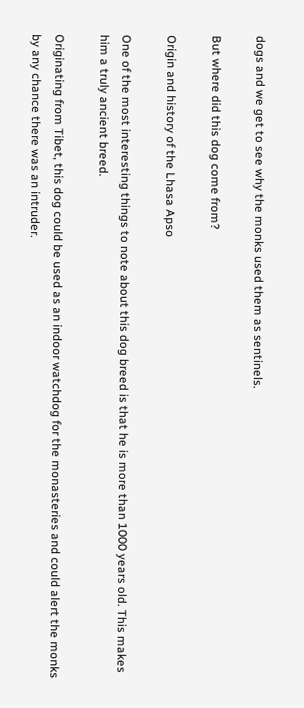dogs and we get to see why the monks used them as sentinels.

But where did this dog come from?

Origin and history of the Lhasa Apso

One of the most interesting things to note about this dog breed is that he is more than 1000 years old. This makes him a truly ancient breed.

Originating from Tibet, this dog could be used as an indoor watchdog for the monasteries and could alert the monks by any chance there was an intruder.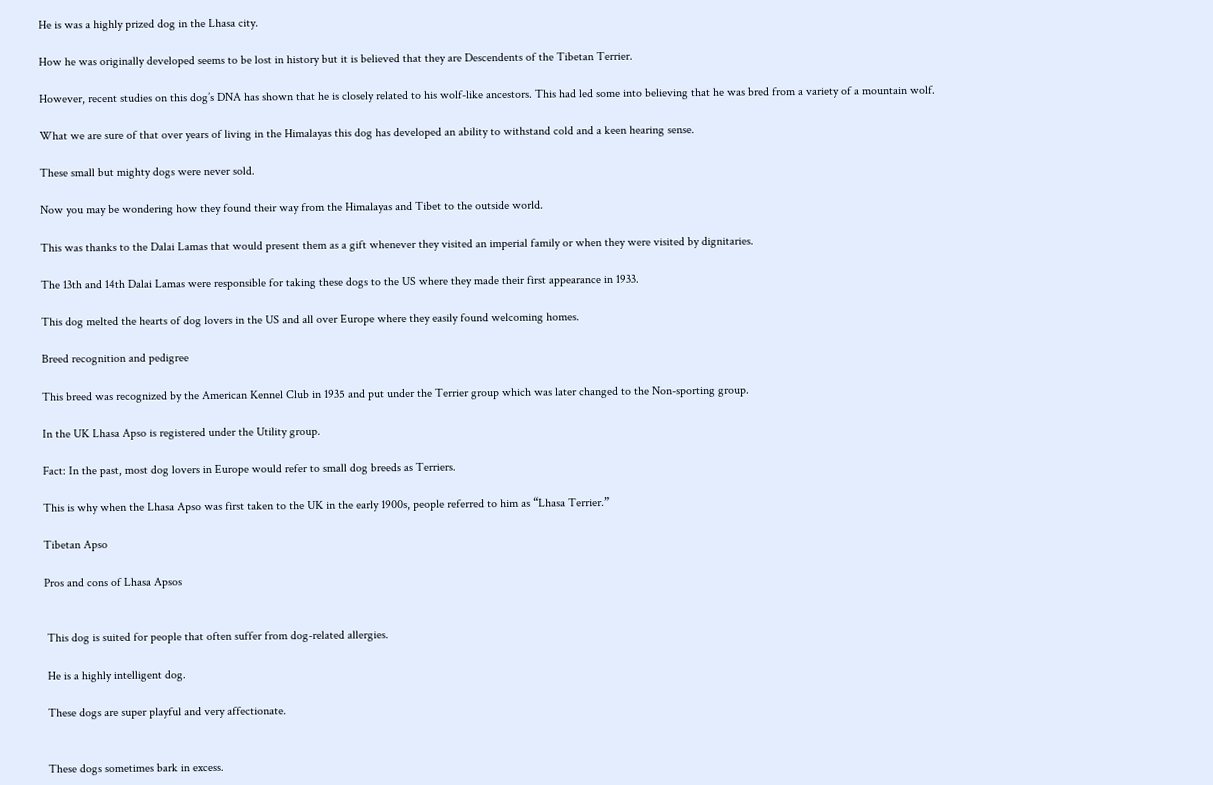He is was a highly prized dog in the Lhasa city.

How he was originally developed seems to be lost in history but it is believed that they are Descendents of the Tibetan Terrier.

However, recent studies on this dog’s DNA has shown that he is closely related to his wolf-like ancestors. This had led some into believing that he was bred from a variety of a mountain wolf.

What we are sure of that over years of living in the Himalayas this dog has developed an ability to withstand cold and a keen hearing sense.

These small but mighty dogs were never sold.

Now you may be wondering how they found their way from the Himalayas and Tibet to the outside world.

This was thanks to the Dalai Lamas that would present them as a gift whenever they visited an imperial family or when they were visited by dignitaries.

The 13th and 14th Dalai Lamas were responsible for taking these dogs to the US where they made their first appearance in 1933.

This dog melted the hearts of dog lovers in the US and all over Europe where they easily found welcoming homes.

Breed recognition and pedigree

This breed was recognized by the American Kennel Club in 1935 and put under the Terrier group which was later changed to the Non-sporting group.

In the UK Lhasa Apso is registered under the Utility group.

Fact: In the past, most dog lovers in Europe would refer to small dog breeds as Terriers.

This is why when the Lhasa Apso was first taken to the UK in the early 1900s, people referred to him as “Lhasa Terrier.”

Tibetan Apso

Pros and cons of Lhasa Apsos


 This dog is suited for people that often suffer from dog-related allergies.

 He is a highly intelligent dog.

 These dogs are super playful and very affectionate.


 These dogs sometimes bark in excess.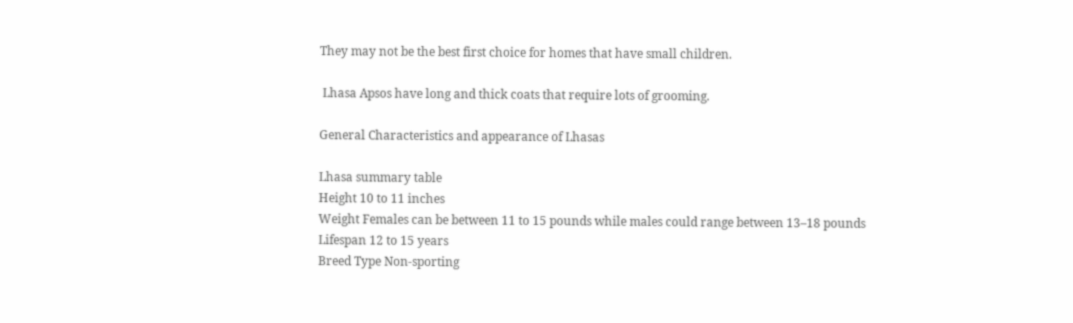They may not be the best first choice for homes that have small children.

 Lhasa Apsos have long and thick coats that require lots of grooming.

General Characteristics and appearance of Lhasas

Lhasa summary table
Height 10 to 11 inches
Weight Females can be between 11 to 15 pounds while males could range between 13–18 pounds
Lifespan 12 to 15 years
Breed Type Non-sporting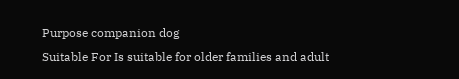Purpose companion dog
Suitable For Is suitable for older families and adult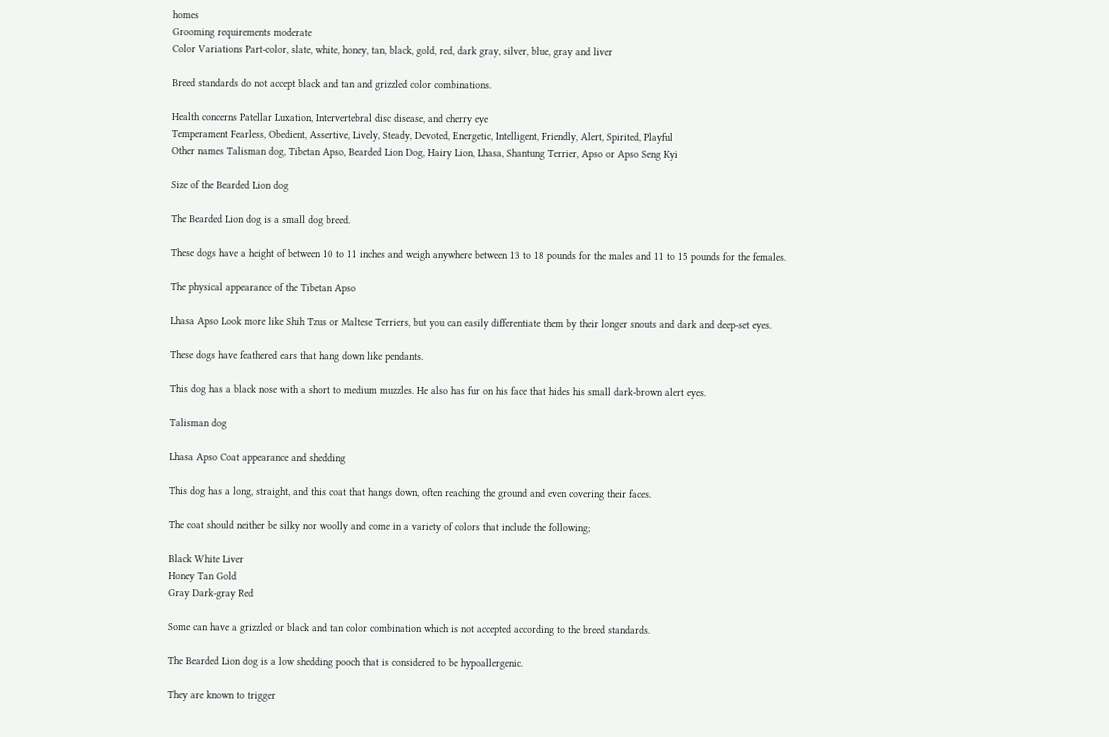homes
Grooming requirements moderate
Color Variations Part-color, slate, white, honey, tan, black, gold, red, dark gray, silver, blue, gray and liver

Breed standards do not accept black and tan and grizzled color combinations.

Health concerns Patellar Luxation, Intervertebral disc disease, and cherry eye
Temperament Fearless, Obedient, Assertive, Lively, Steady, Devoted, Energetic, Intelligent, Friendly, Alert, Spirited, Playful
Other names Talisman dog, Tibetan Apso, Bearded Lion Dog, Hairy Lion, Lhasa, Shantung Terrier, Apso or Apso Seng Kyi

Size of the Bearded Lion dog

The Bearded Lion dog is a small dog breed.

These dogs have a height of between 10 to 11 inches and weigh anywhere between 13 to 18 pounds for the males and 11 to 15 pounds for the females.

The physical appearance of the Tibetan Apso

Lhasa Apso Look more like Shih Tzus or Maltese Terriers, but you can easily differentiate them by their longer snouts and dark and deep-set eyes.

These dogs have feathered ears that hang down like pendants.

This dog has a black nose with a short to medium muzzles. He also has fur on his face that hides his small dark-brown alert eyes.

Talisman dog

Lhasa Apso Coat appearance and shedding

This dog has a long, straight, and this coat that hangs down, often reaching the ground and even covering their faces.

The coat should neither be silky nor woolly and come in a variety of colors that include the following;

Black White Liver
Honey Tan Gold
Gray Dark-gray Red

Some can have a grizzled or black and tan color combination which is not accepted according to the breed standards.

The Bearded Lion dog is a low shedding pooch that is considered to be hypoallergenic.

They are known to trigger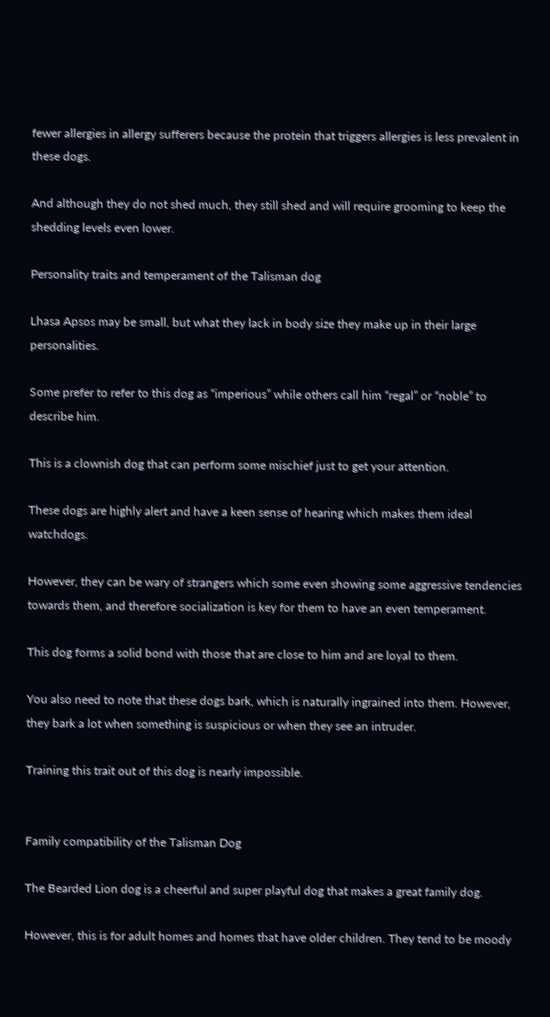fewer allergies in allergy sufferers because the protein that triggers allergies is less prevalent in these dogs.

And although they do not shed much, they still shed and will require grooming to keep the shedding levels even lower.

Personality traits and temperament of the Talisman dog

Lhasa Apsos may be small, but what they lack in body size they make up in their large personalities.

Some prefer to refer to this dog as “imperious” while others call him “regal” or “noble” to describe him.

This is a clownish dog that can perform some mischief just to get your attention.

These dogs are highly alert and have a keen sense of hearing which makes them ideal watchdogs.

However, they can be wary of strangers which some even showing some aggressive tendencies towards them, and therefore socialization is key for them to have an even temperament.

This dog forms a solid bond with those that are close to him and are loyal to them.

You also need to note that these dogs bark, which is naturally ingrained into them. However, they bark a lot when something is suspicious or when they see an intruder.

Training this trait out of this dog is nearly impossible.


Family compatibility of the Talisman Dog

The Bearded Lion dog is a cheerful and super playful dog that makes a great family dog.

However, this is for adult homes and homes that have older children. They tend to be moody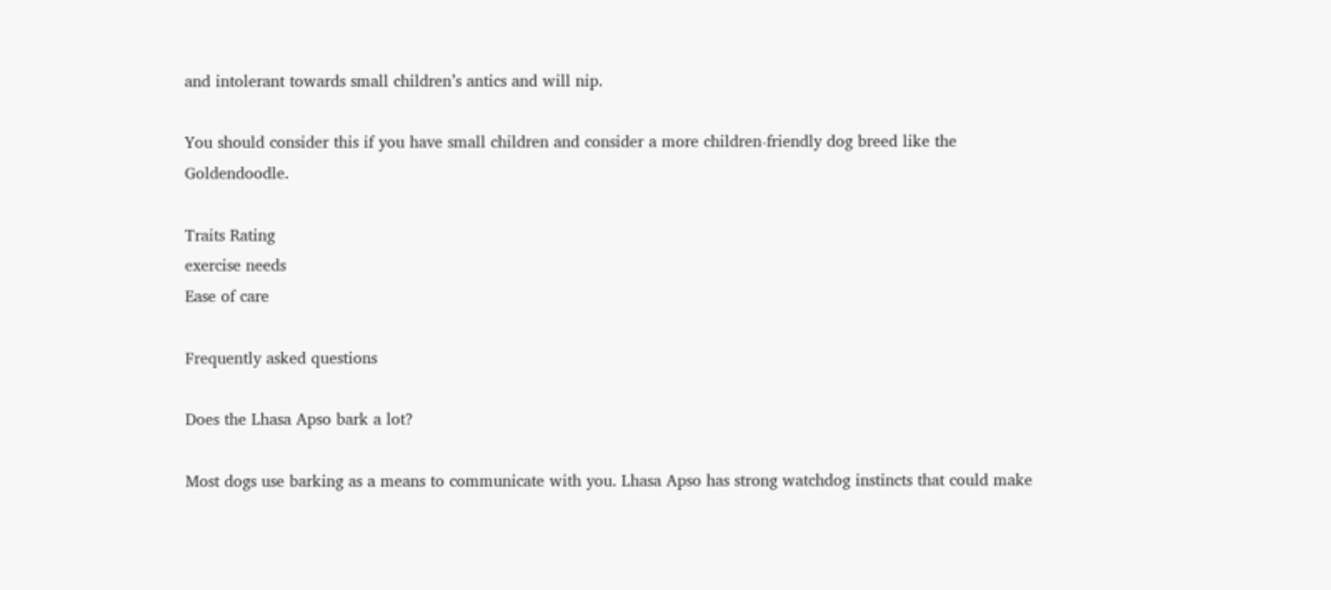and intolerant towards small children’s antics and will nip.

You should consider this if you have small children and consider a more children-friendly dog breed like the Goldendoodle.

Traits Rating
exercise needs
Ease of care

Frequently asked questions

Does the Lhasa Apso bark a lot?

Most dogs use barking as a means to communicate with you. Lhasa Apso has strong watchdog instincts that could make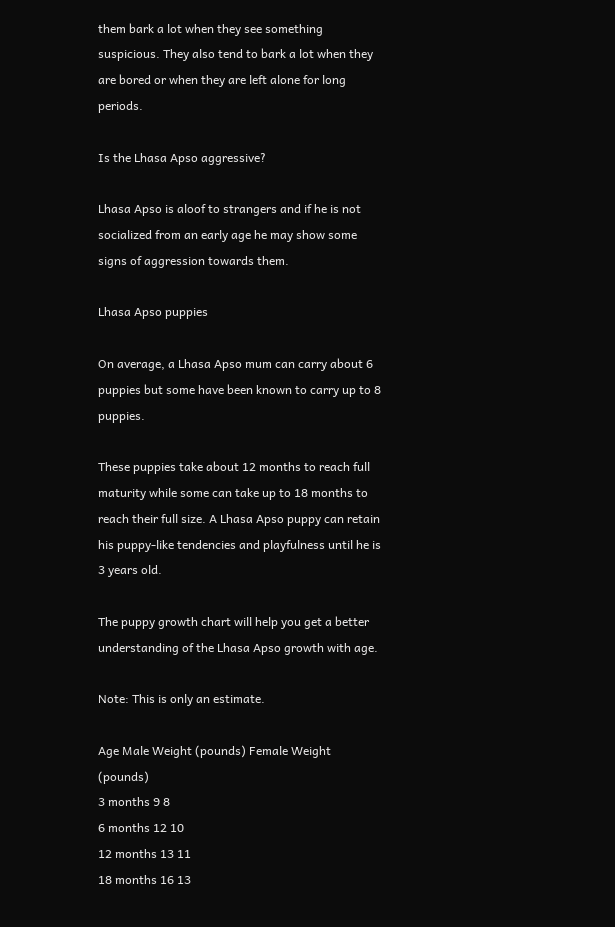them bark a lot when they see something suspicious. They also tend to bark a lot when they are bored or when they are left alone for long periods.

Is the Lhasa Apso aggressive?

Lhasa Apso is aloof to strangers and if he is not socialized from an early age he may show some signs of aggression towards them.

Lhasa Apso puppies

On average, a Lhasa Apso mum can carry about 6 puppies but some have been known to carry up to 8 puppies.

These puppies take about 12 months to reach full maturity while some can take up to 18 months to reach their full size. A Lhasa Apso puppy can retain his puppy-like tendencies and playfulness until he is 3 years old.

The puppy growth chart will help you get a better understanding of the Lhasa Apso growth with age.

Note: This is only an estimate.

Age Male Weight (pounds) Female Weight (pounds)
3 months 9 8
6 months 12 10
12 months 13 11
18 months 16 13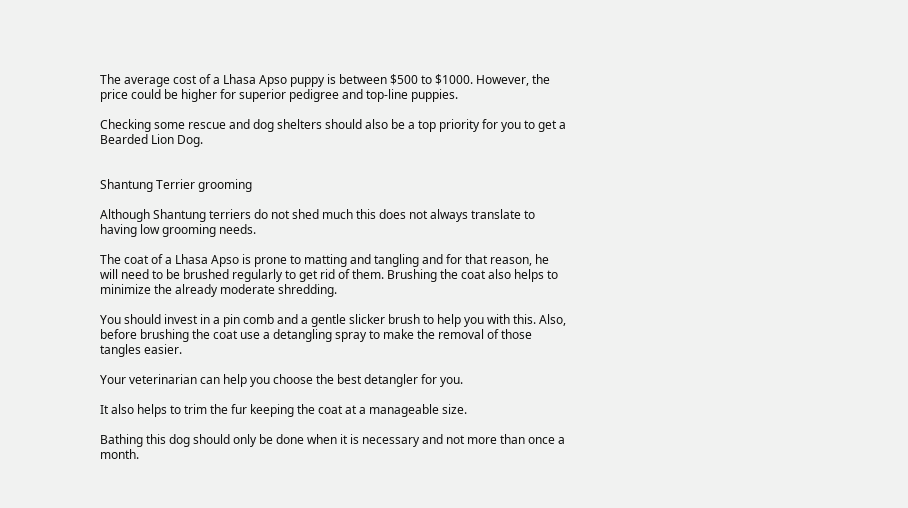The average cost of a Lhasa Apso puppy is between $500 to $1000. However, the price could be higher for superior pedigree and top-line puppies.

Checking some rescue and dog shelters should also be a top priority for you to get a Bearded Lion Dog.


Shantung Terrier grooming

Although Shantung terriers do not shed much this does not always translate to having low grooming needs.

The coat of a Lhasa Apso is prone to matting and tangling and for that reason, he will need to be brushed regularly to get rid of them. Brushing the coat also helps to minimize the already moderate shredding.

You should invest in a pin comb and a gentle slicker brush to help you with this. Also, before brushing the coat use a detangling spray to make the removal of those tangles easier.

Your veterinarian can help you choose the best detangler for you.

It also helps to trim the fur keeping the coat at a manageable size.

Bathing this dog should only be done when it is necessary and not more than once a month.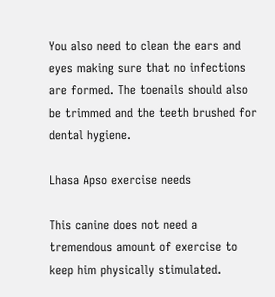You also need to clean the ears and eyes making sure that no infections are formed. The toenails should also be trimmed and the teeth brushed for dental hygiene.

Lhasa Apso exercise needs

This canine does not need a tremendous amount of exercise to keep him physically stimulated.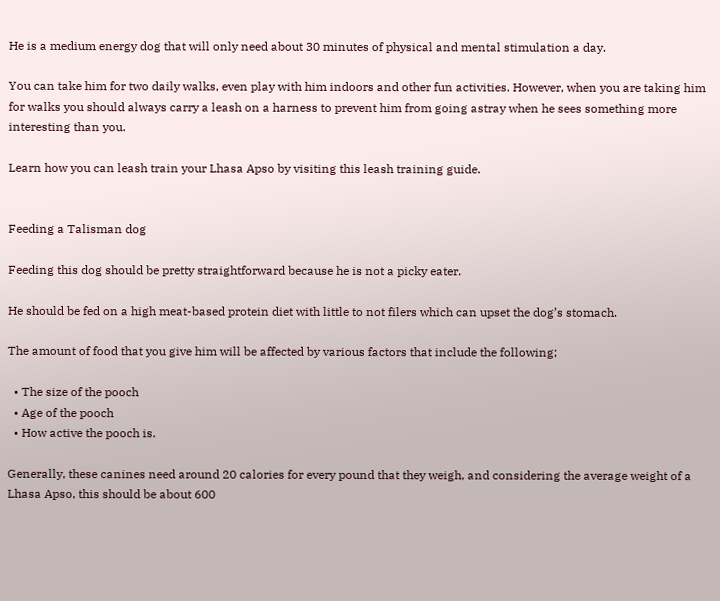He is a medium energy dog that will only need about 30 minutes of physical and mental stimulation a day.

You can take him for two daily walks, even play with him indoors and other fun activities. However, when you are taking him for walks you should always carry a leash on a harness to prevent him from going astray when he sees something more interesting than you.

Learn how you can leash train your Lhasa Apso by visiting this leash training guide.


Feeding a Talisman dog

Feeding this dog should be pretty straightforward because he is not a picky eater.

He should be fed on a high meat-based protein diet with little to not filers which can upset the dog’s stomach.

The amount of food that you give him will be affected by various factors that include the following;

  • The size of the pooch
  • Age of the pooch
  • How active the pooch is.

Generally, these canines need around 20 calories for every pound that they weigh, and considering the average weight of a Lhasa Apso, this should be about 600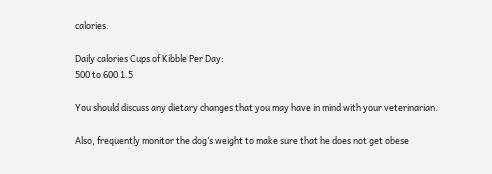calories.

Daily calories Cups of Kibble Per Day:
500 to 600 1.5

You should discuss any dietary changes that you may have in mind with your veterinarian.

Also, frequently monitor the dog’s weight to make sure that he does not get obese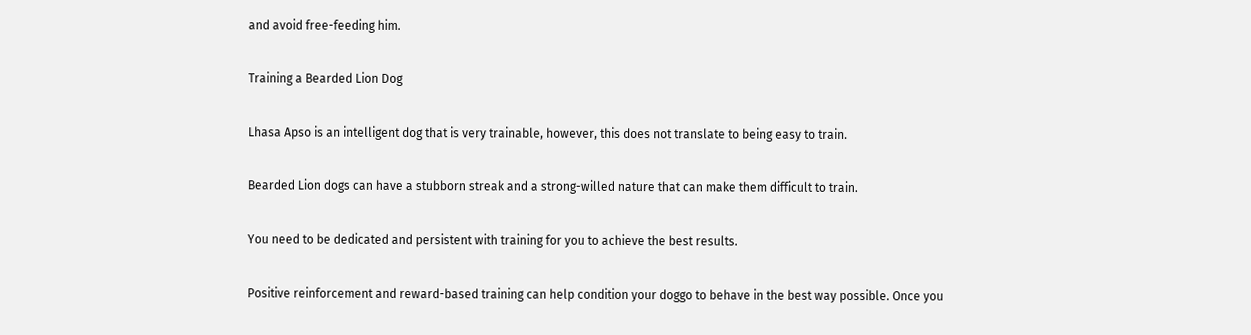and avoid free-feeding him.

Training a Bearded Lion Dog

Lhasa Apso is an intelligent dog that is very trainable, however, this does not translate to being easy to train.

Bearded Lion dogs can have a stubborn streak and a strong-willed nature that can make them difficult to train.

You need to be dedicated and persistent with training for you to achieve the best results.

Positive reinforcement and reward-based training can help condition your doggo to behave in the best way possible. Once you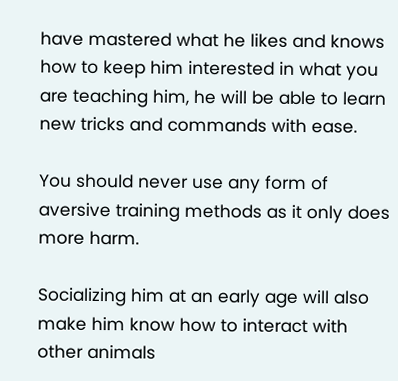have mastered what he likes and knows how to keep him interested in what you are teaching him, he will be able to learn new tricks and commands with ease.

You should never use any form of aversive training methods as it only does more harm.

Socializing him at an early age will also make him know how to interact with other animals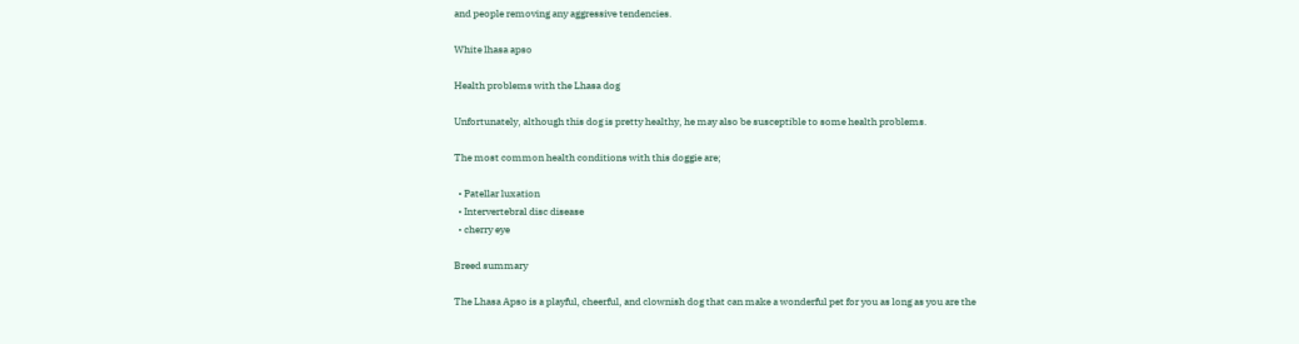and people removing any aggressive tendencies.

White lhasa apso

Health problems with the Lhasa dog

Unfortunately, although this dog is pretty healthy, he may also be susceptible to some health problems.

The most common health conditions with this doggie are;

  • Patellar luxation
  • Intervertebral disc disease
  • cherry eye

Breed summary

The Lhasa Apso is a playful, cheerful, and clownish dog that can make a wonderful pet for you as long as you are the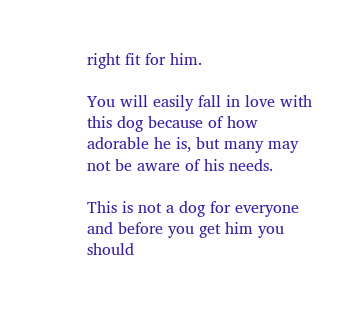right fit for him.

You will easily fall in love with this dog because of how adorable he is, but many may not be aware of his needs.

This is not a dog for everyone and before you get him you should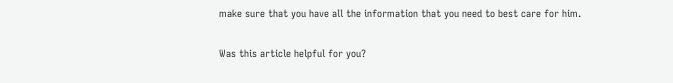make sure that you have all the information that you need to best care for him.

Was this article helpful for you?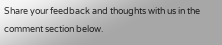Share your feedback and thoughts with us in the comment section below.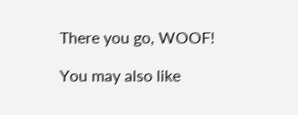There you go, WOOF!

You may also like